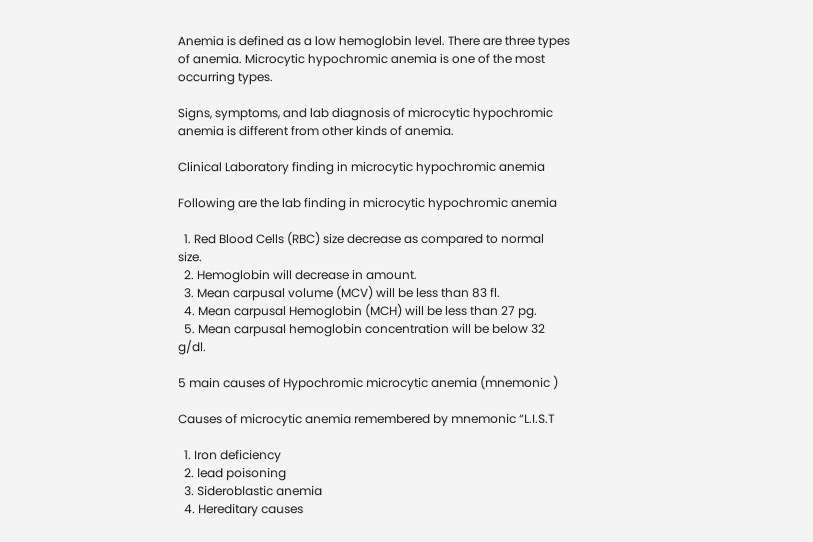Anemia is defined as a low hemoglobin level. There are three types of anemia. Microcytic hypochromic anemia is one of the most occurring types.

Signs, symptoms, and lab diagnosis of microcytic hypochromic anemia is different from other kinds of anemia.

Clinical Laboratory finding in microcytic hypochromic anemia

Following are the lab finding in microcytic hypochromic anemia

  1. Red Blood Cells (RBC) size decrease as compared to normal size.
  2. Hemoglobin will decrease in amount.
  3. Mean carpusal volume (MCV) will be less than 83 fl.
  4. Mean carpusal Hemoglobin (MCH) will be less than 27 pg.
  5. Mean carpusal hemoglobin concentration will be below 32 g/dl.

5 main causes of Hypochromic microcytic anemia (mnemonic )

Causes of microcytic anemia remembered by mnemonic “L.I.S.T

  1. Iron deficiency
  2. lead poisoning
  3. Sideroblastic anemia
  4. Hereditary causes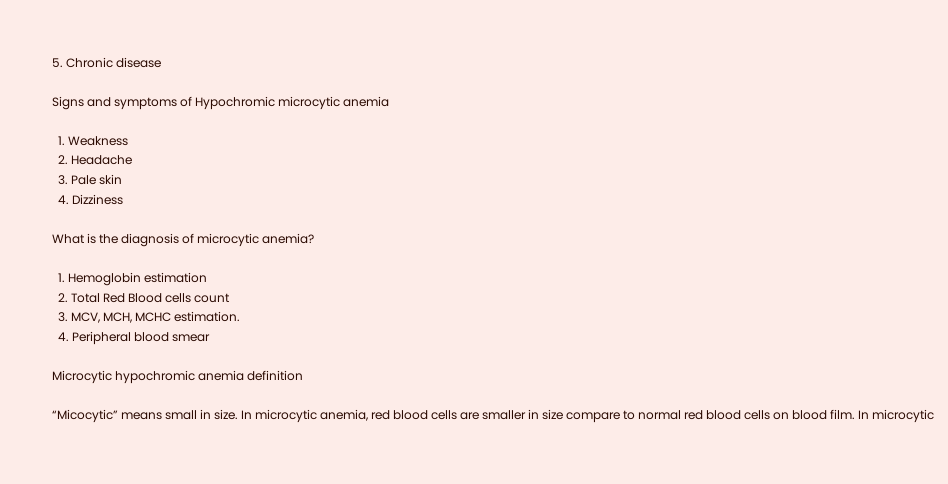5. Chronic disease

Signs and symptoms of Hypochromic microcytic anemia

  1. Weakness
  2. Headache
  3. Pale skin
  4. Dizziness

What is the diagnosis of microcytic anemia?

  1. Hemoglobin estimation
  2. Total Red Blood cells count
  3. MCV, MCH, MCHC estimation.
  4. Peripheral blood smear

Microcytic hypochromic anemia definition

“Micocytic” means small in size. In microcytic anemia, red blood cells are smaller in size compare to normal red blood cells on blood film. In microcytic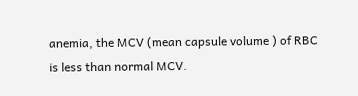anemia, the MCV (mean capsule volume ) of RBC is less than normal MCV.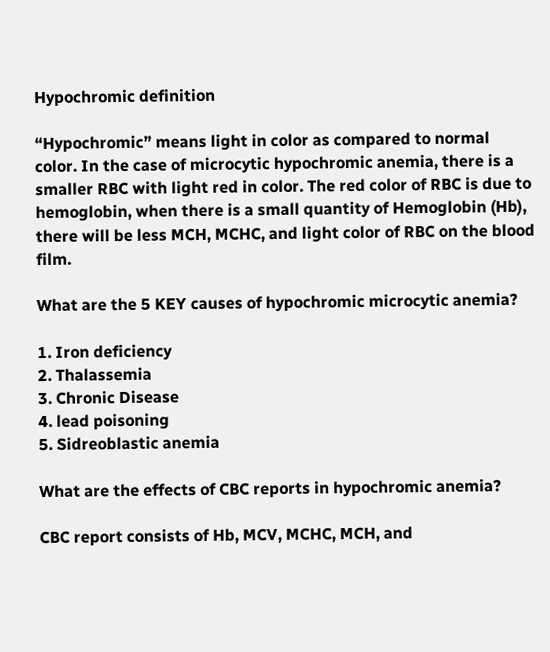Hypochromic definition

“Hypochromic” means light in color as compared to normal color. In the case of microcytic hypochromic anemia, there is a smaller RBC with light red in color. The red color of RBC is due to hemoglobin, when there is a small quantity of Hemoglobin (Hb), there will be less MCH, MCHC, and light color of RBC on the blood film.

What are the 5 KEY causes of hypochromic microcytic anemia?

1. Iron deficiency
2. Thalassemia
3. Chronic Disease
4. lead poisoning
5. Sidreoblastic anemia

What are the effects of CBC reports in hypochromic anemia?

CBC report consists of Hb, MCV, MCHC, MCH, and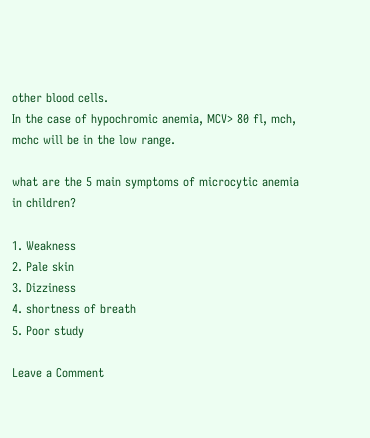other blood cells.
In the case of hypochromic anemia, MCV> 80 fl, mch, mchc will be in the low range.

what are the 5 main symptoms of microcytic anemia in children?

1. Weakness
2. Pale skin
3. Dizziness
4. shortness of breath
5. Poor study

Leave a Comment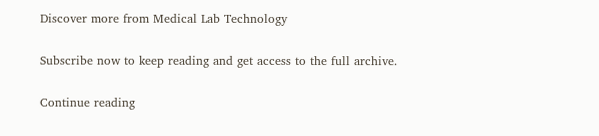Discover more from Medical Lab Technology

Subscribe now to keep reading and get access to the full archive.

Continue reading